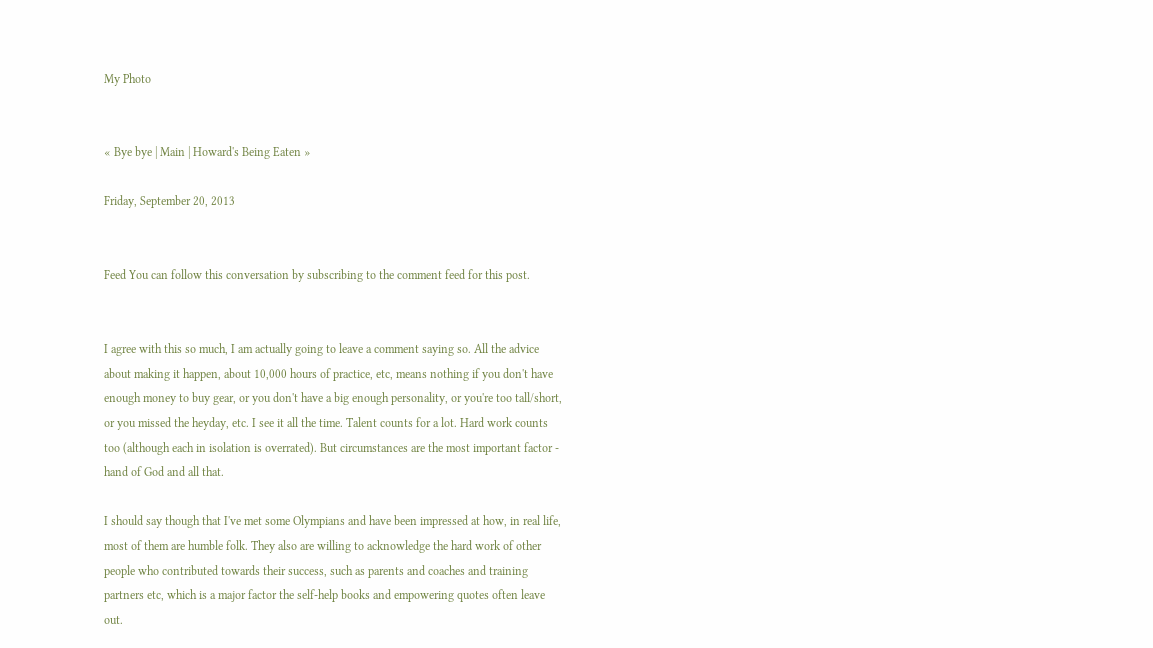My Photo


« Bye bye | Main | Howard's Being Eaten »

Friday, September 20, 2013


Feed You can follow this conversation by subscribing to the comment feed for this post.


I agree with this so much, I am actually going to leave a comment saying so. All the advice about making it happen, about 10,000 hours of practice, etc, means nothing if you don't have enough money to buy gear, or you don't have a big enough personality, or you're too tall/short, or you missed the heyday, etc. I see it all the time. Talent counts for a lot. Hard work counts too (although each in isolation is overrated). But circumstances are the most important factor - hand of God and all that.

I should say though that I've met some Olympians and have been impressed at how, in real life, most of them are humble folk. They also are willing to acknowledge the hard work of other people who contributed towards their success, such as parents and coaches and training partners etc, which is a major factor the self-help books and empowering quotes often leave out.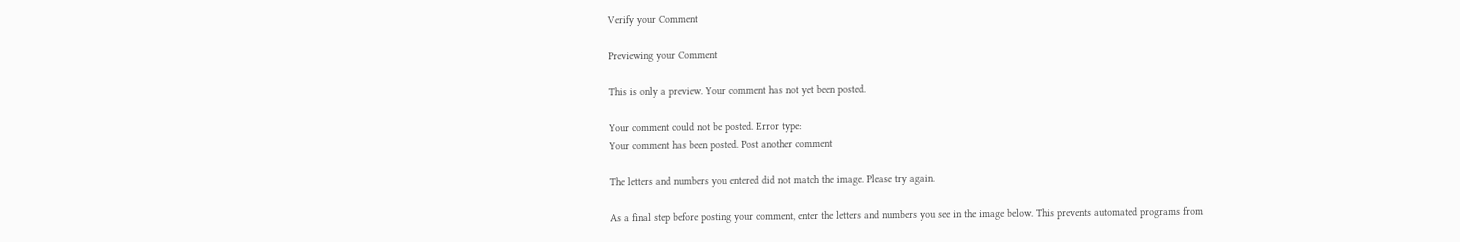Verify your Comment

Previewing your Comment

This is only a preview. Your comment has not yet been posted.

Your comment could not be posted. Error type:
Your comment has been posted. Post another comment

The letters and numbers you entered did not match the image. Please try again.

As a final step before posting your comment, enter the letters and numbers you see in the image below. This prevents automated programs from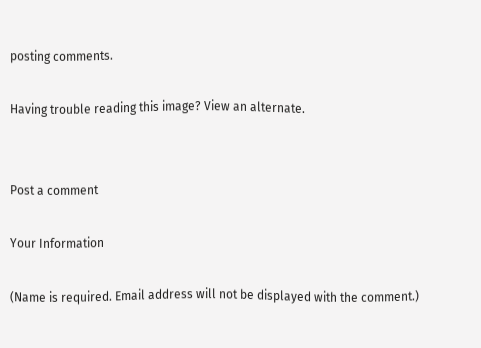posting comments.

Having trouble reading this image? View an alternate.


Post a comment

Your Information

(Name is required. Email address will not be displayed with the comment.)